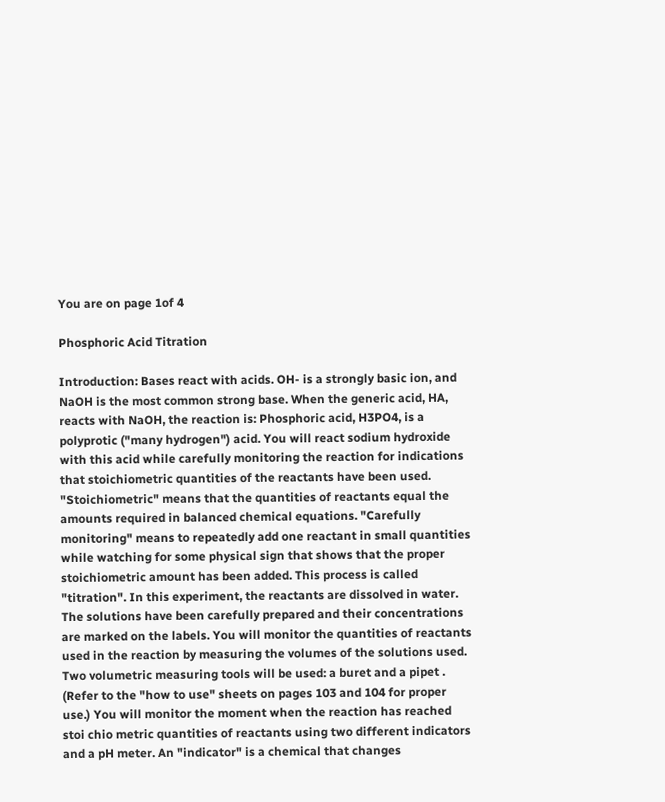You are on page 1of 4

Phosphoric Acid Titration

Introduction: Bases react with acids. OH- is a strongly basic ion, and NaOH is the most common strong base. When the generic acid, HA, reacts with NaOH, the reaction is: Phosphoric acid, H3PO4, is a polyprotic ("many hydrogen") acid. You will react sodium hydroxide with this acid while carefully monitoring the reaction for indications that stoichiometric quantities of the reactants have been used. "Stoichiometric" means that the quantities of reactants equal the amounts required in balanced chemical equations. "Carefully monitoring" means to repeatedly add one reactant in small quantities while watching for some physical sign that shows that the proper stoichiometric amount has been added. This process is called "titration". In this experiment, the reactants are dissolved in water. The solutions have been carefully prepared and their concentrations are marked on the labels. You will monitor the quantities of reactants used in the reaction by measuring the volumes of the solutions used. Two volumetric measuring tools will be used: a buret and a pipet . (Refer to the "how to use" sheets on pages 103 and 104 for proper use.) You will monitor the moment when the reaction has reached stoi chio metric quantities of reactants using two different indicators and a pH meter. An "indicator" is a chemical that changes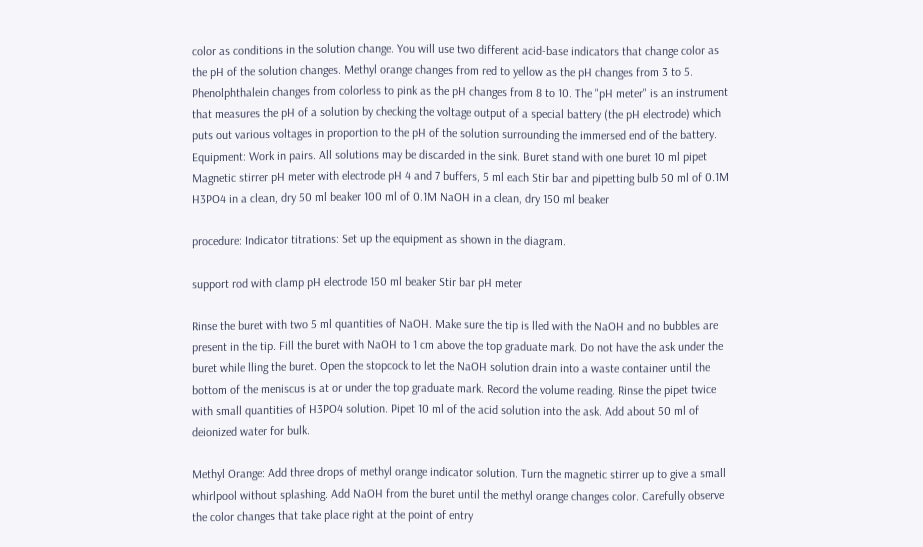color as conditions in the solution change. You will use two different acid-base indicators that change color as the pH of the solution changes. Methyl orange changes from red to yellow as the pH changes from 3 to 5. Phenolphthalein changes from colorless to pink as the pH changes from 8 to 10. The "pH meter" is an instrument that measures the pH of a solution by checking the voltage output of a special battery (the pH electrode) which puts out various voltages in proportion to the pH of the solution surrounding the immersed end of the battery. Equipment: Work in pairs. All solutions may be discarded in the sink. Buret stand with one buret 10 ml pipet Magnetic stirrer pH meter with electrode pH 4 and 7 buffers, 5 ml each Stir bar and pipetting bulb 50 ml of 0.1M H3PO4 in a clean, dry 50 ml beaker 100 ml of 0.1M NaOH in a clean, dry 150 ml beaker

procedure: Indicator titrations: Set up the equipment as shown in the diagram.

support rod with clamp pH electrode 150 ml beaker Stir bar pH meter

Rinse the buret with two 5 ml quantities of NaOH. Make sure the tip is lled with the NaOH and no bubbles are present in the tip. Fill the buret with NaOH to 1 cm above the top graduate mark. Do not have the ask under the buret while lling the buret. Open the stopcock to let the NaOH solution drain into a waste container until the bottom of the meniscus is at or under the top graduate mark. Record the volume reading. Rinse the pipet twice with small quantities of H3PO4 solution. Pipet 10 ml of the acid solution into the ask. Add about 50 ml of deionized water for bulk.

Methyl Orange: Add three drops of methyl orange indicator solution. Turn the magnetic stirrer up to give a small whirlpool without splashing. Add NaOH from the buret until the methyl orange changes color. Carefully observe the color changes that take place right at the point of entry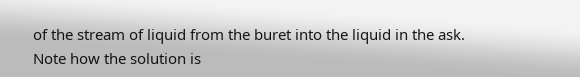of the stream of liquid from the buret into the liquid in the ask. Note how the solution is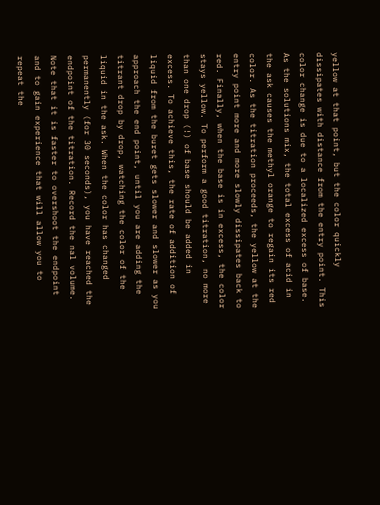yellow at that point, but the color quickly dissipates with distance from the entry point. This color change is due to a localized excess of base. As the solutions mix, the total excess of acid in the ask causes the methyl orange to regain its red color. As the titration proceeds, the yellow at the entry point more and more slowly dissipates back to red. Finally, when the base is in excess, the color stays yellow. To perform a good titration, no more than one drop (!) of base should be added in excess. To achieve this, the rate of addition of liquid from the buret gets slower and slower as you approach the end point, until you are adding the titrant drop by drop, watching the color of the liquid in the ask. When the color has changed permanently (for 30 seconds), you have reached the endpoint of the titration. Record the nal volume. Note that it is faster to overshoot the endpoint and to gain experience that will allow you to repeat the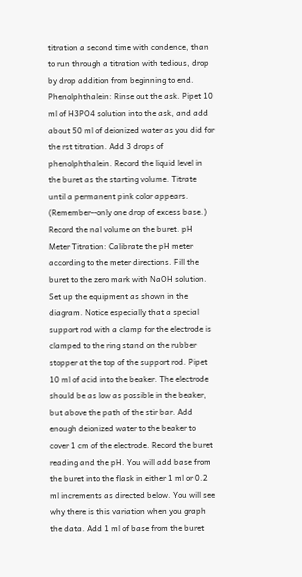titration a second time with condence, than to run through a titration with tedious, drop by drop addition from beginning to end. Phenolphthalein: Rinse out the ask. Pipet 10 ml of H3PO4 solution into the ask, and add about 50 ml of deionized water as you did for the rst titration. Add 3 drops of phenolphthalein. Record the liquid level in the buret as the starting volume. Titrate until a permanent pink color appears. (Remember--only one drop of excess base.) Record the nal volume on the buret. pH Meter Titration: Calibrate the pH meter according to the meter directions. Fill the buret to the zero mark with NaOH solution. Set up the equipment as shown in the diagram. Notice especially that a special support rod with a clamp for the electrode is clamped to the ring stand on the rubber stopper at the top of the support rod. Pipet 10 ml of acid into the beaker. The electrode should be as low as possible in the beaker, but above the path of the stir bar. Add enough deionized water to the beaker to cover 1 cm of the electrode. Record the buret reading and the pH. You will add base from the buret into the flask in either 1 ml or 0.2 ml increments as directed below. You will see why there is this variation when you graph the data. Add 1 ml of base from the buret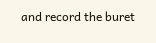and record the buret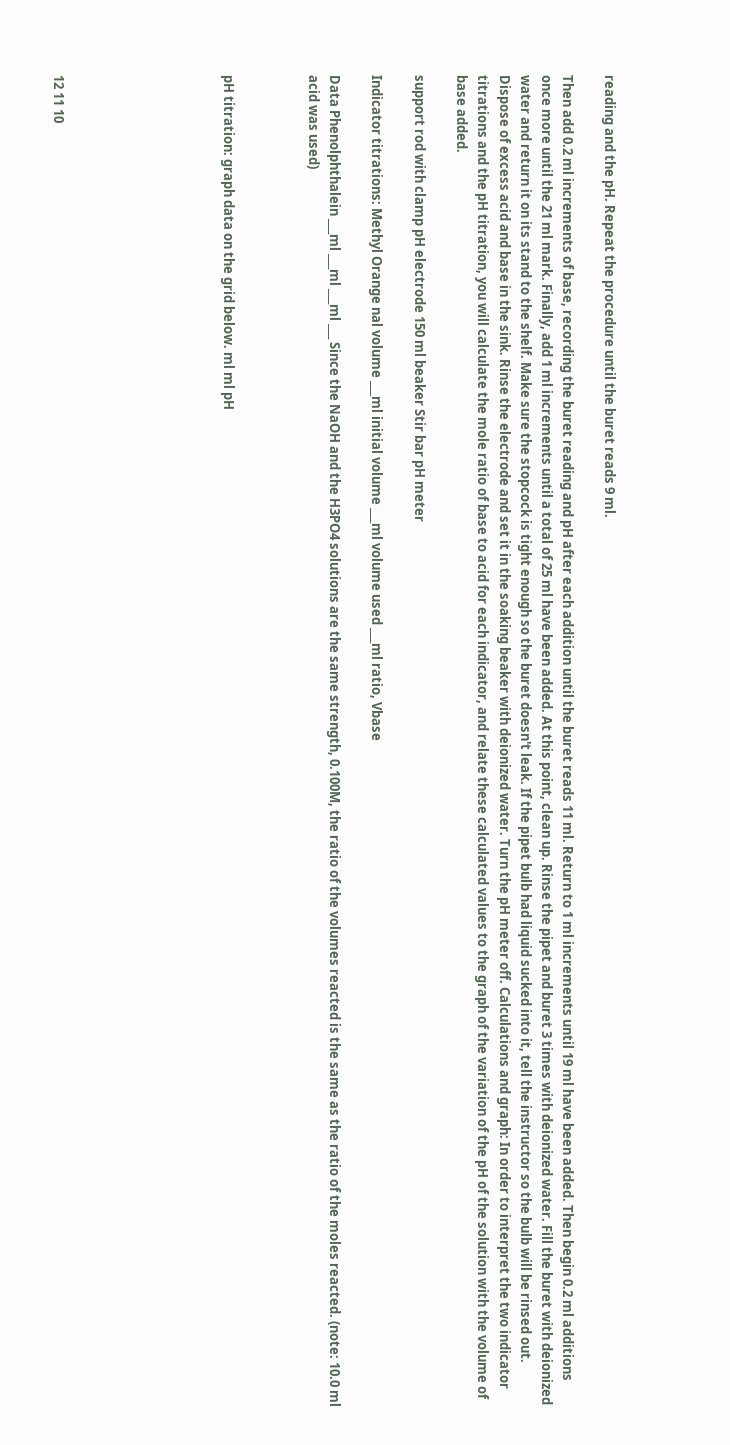reading and the pH. Repeat the procedure until the buret reads 9 ml.

Then add 0.2 ml increments of base, recording the buret reading and pH after each addition until the buret reads 11 ml. Return to 1 ml increments until 19 ml have been added. Then begin 0.2 ml additions once more until the 21 ml mark. Finally, add 1 ml increments until a total of 25 ml have been added. At this point, clean up. Rinse the pipet and buret 3 times with deionized water. Fill the buret with deionized water and return it on its stand to the shelf. Make sure the stopcock is tight enough so the buret doesn't leak. If the pipet bulb had liquid sucked into it, tell the instructor so the bulb will be rinsed out. Dispose of excess acid and base in the sink. Rinse the electrode and set it in the soaking beaker with deionized water. Turn the pH meter off. Calculations and graph: In order to interpret the two indicator titrations and the pH titration, you will calculate the mole ratio of base to acid for each indicator, and relate these calculated values to the graph of the variation of the pH of the solution with the volume of base added.

support rod with clamp pH electrode 150 ml beaker Stir bar pH meter

Indicator titrations: Methyl Orange nal volume ___ml initial volume ___ml volume used ___ml ratio, Vbase

Data Phenolphthalein ___ml ___ml ___ml ___ Since the NaOH and the H3PO4 solutions are the same strength, 0.100M, the ratio of the volumes reacted is the same as the ratio of the moles reacted. (note: 10.0 ml acid was used)



pH titration: graph data on the grid below. ml ml pH







12 11 10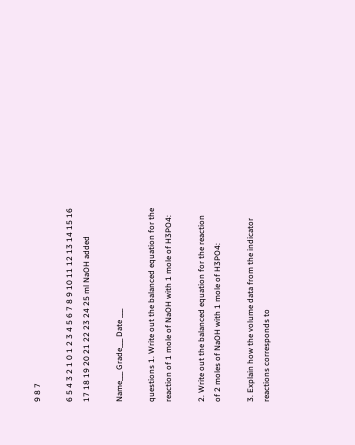9 8 7

6 5 4 3 2 1 0 1 2 3 4 5 6 7 8 9 10 11 12 13 14 15 16 17 18 19 20 21 22 23 24 25 ml NaOH added

Name___ Grade___ Date ___

questions 1. Write out the balanced equation for the reaction of 1 mole of NaOH with 1 mole of H3PO4:

2. Write out the balanced equation for the reaction of 2 moles of NaOH with 1 mole of H3PO4:

3. Explain how the volume data from the indicator reactions corresponds to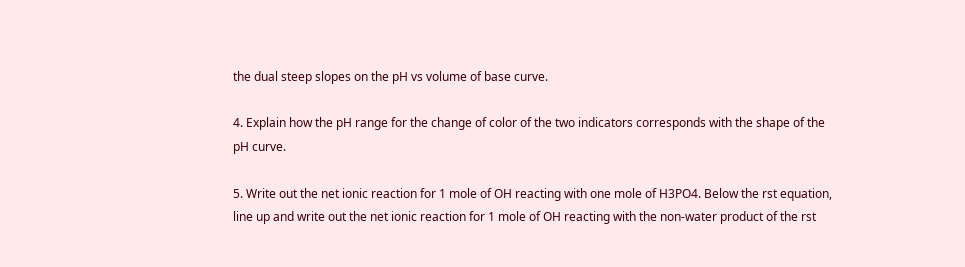the dual steep slopes on the pH vs volume of base curve.

4. Explain how the pH range for the change of color of the two indicators corresponds with the shape of the pH curve.

5. Write out the net ionic reaction for 1 mole of OH reacting with one mole of H3PO4. Below the rst equation, line up and write out the net ionic reaction for 1 mole of OH reacting with the non-water product of the rst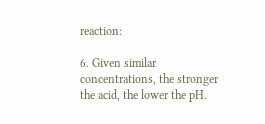reaction:

6. Given similar concentrations, the stronger the acid, the lower the pH.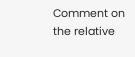Comment on the relative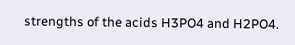strengths of the acids H3PO4 and H2PO4.